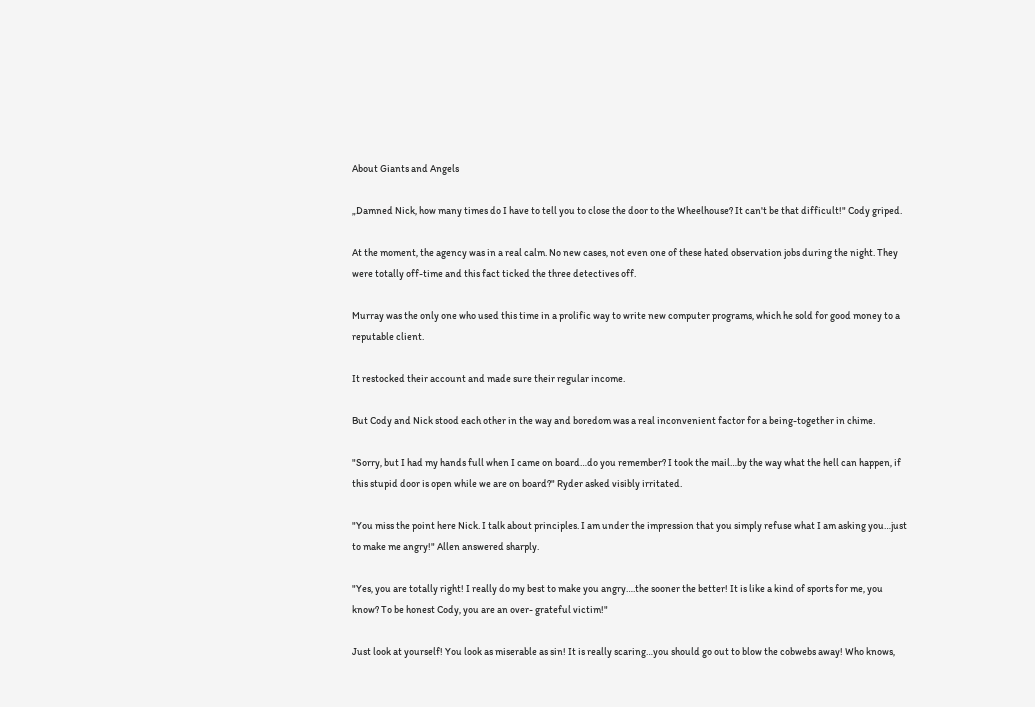About Giants and Angels

„Damned Nick, how many times do I have to tell you to close the door to the Wheelhouse? It can't be that difficult!" Cody griped.

At the moment, the agency was in a real calm. No new cases, not even one of these hated observation jobs during the night. They were totally off-time and this fact ticked the three detectives off.

Murray was the only one who used this time in a prolific way to write new computer programs, which he sold for good money to a reputable client.

It restocked their account and made sure their regular income.

But Cody and Nick stood each other in the way and boredom was a real inconvenient factor for a being-together in chime.

"Sorry, but I had my hands full when I came on board…do you remember? I took the mail…by the way what the hell can happen, if this stupid door is open while we are on board?" Ryder asked visibly irritated.

"You miss the point here Nick. I talk about principles. I am under the impression that you simply refuse what I am asking you…just to make me angry!" Allen answered sharply.

"Yes, you are totally right! I really do my best to make you angry….the sooner the better! It is like a kind of sports for me, you know? To be honest Cody, you are an over- grateful victim!"

Just look at yourself! You look as miserable as sin! It is really scaring…you should go out to blow the cobwebs away! Who knows,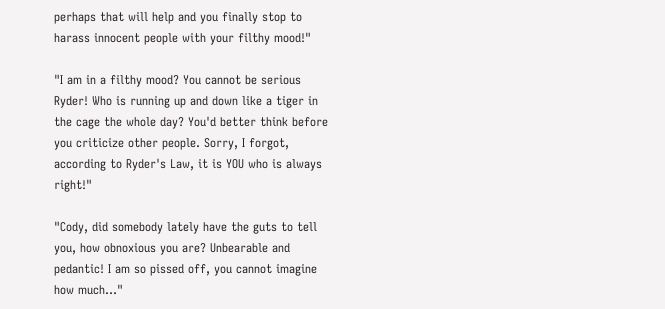perhaps that will help and you finally stop to harass innocent people with your filthy mood!"

"I am in a filthy mood? You cannot be serious Ryder! Who is running up and down like a tiger in the cage the whole day? You'd better think before you criticize other people. Sorry, I forgot, according to Ryder's Law, it is YOU who is always right!"

"Cody, did somebody lately have the guts to tell you, how obnoxious you are? Unbearable and pedantic! I am so pissed off, you cannot imagine how much…"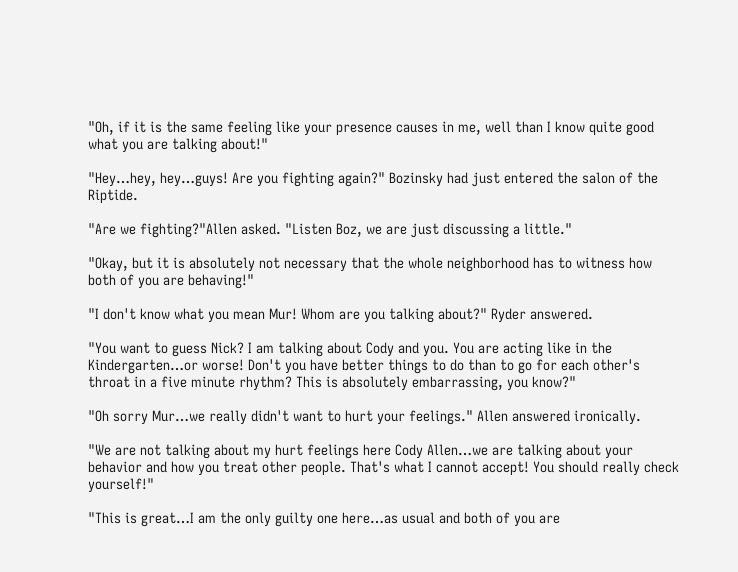"Oh, if it is the same feeling like your presence causes in me, well than I know quite good what you are talking about!"

"Hey…hey, hey…guys! Are you fighting again?" Bozinsky had just entered the salon of the Riptide.

"Are we fighting?"Allen asked. "Listen Boz, we are just discussing a little."

"Okay, but it is absolutely not necessary that the whole neighborhood has to witness how both of you are behaving!"

"I don't know what you mean Mur! Whom are you talking about?" Ryder answered.

"You want to guess Nick? I am talking about Cody and you. You are acting like in the Kindergarten…or worse! Don't you have better things to do than to go for each other's throat in a five minute rhythm? This is absolutely embarrassing, you know?"

"Oh sorry Mur…we really didn't want to hurt your feelings." Allen answered ironically.

"We are not talking about my hurt feelings here Cody Allen…we are talking about your behavior and how you treat other people. That's what I cannot accept! You should really check yourself!"

"This is great…I am the only guilty one here…as usual and both of you are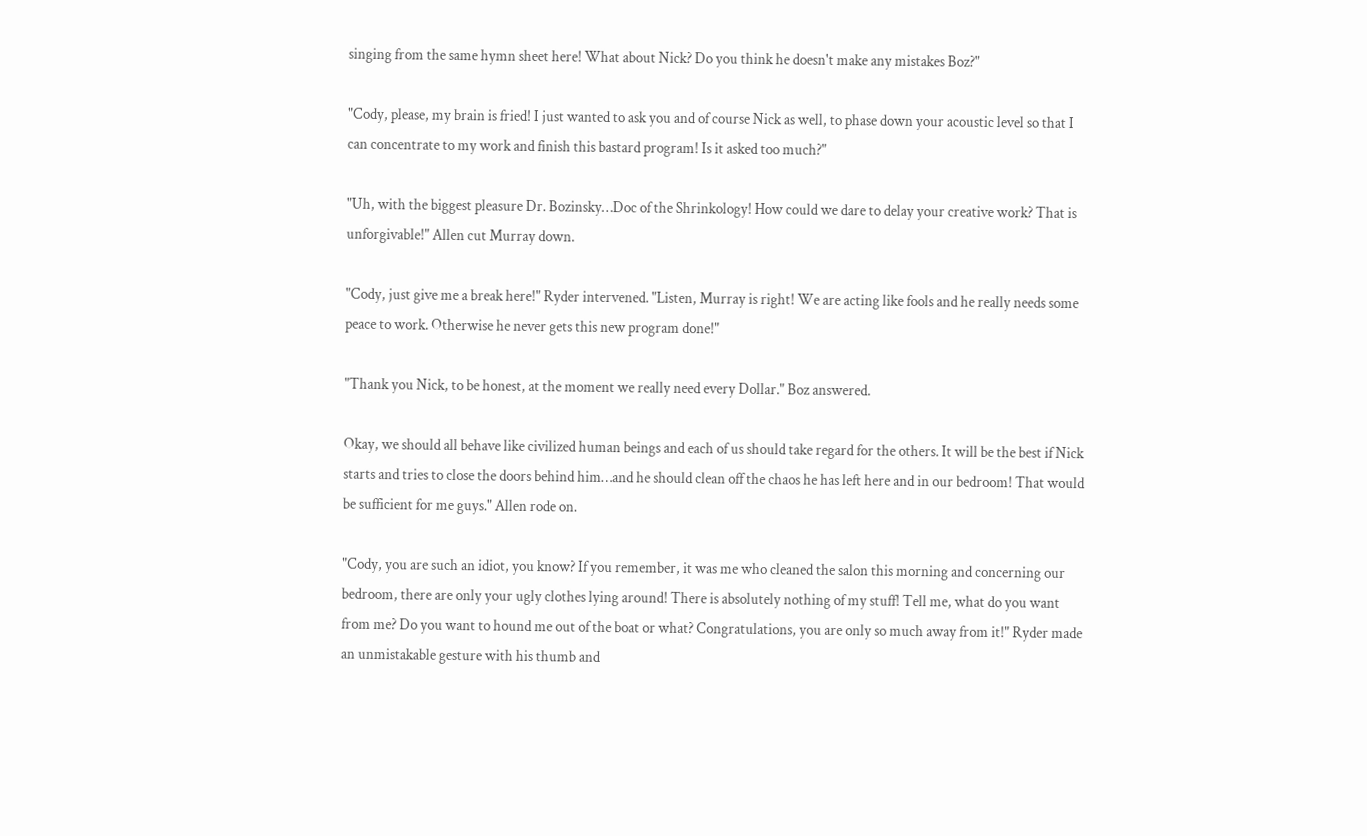singing from the same hymn sheet here! What about Nick? Do you think he doesn't make any mistakes Boz?"

"Cody, please, my brain is fried! I just wanted to ask you and of course Nick as well, to phase down your acoustic level so that I can concentrate to my work and finish this bastard program! Is it asked too much?"

"Uh, with the biggest pleasure Dr. Bozinsky…Doc of the Shrinkology! How could we dare to delay your creative work? That is unforgivable!" Allen cut Murray down.

"Cody, just give me a break here!" Ryder intervened. "Listen, Murray is right! We are acting like fools and he really needs some peace to work. Otherwise he never gets this new program done!"

"Thank you Nick, to be honest, at the moment we really need every Dollar." Boz answered.

Okay, we should all behave like civilized human beings and each of us should take regard for the others. It will be the best if Nick starts and tries to close the doors behind him…and he should clean off the chaos he has left here and in our bedroom! That would be sufficient for me guys." Allen rode on.

"Cody, you are such an idiot, you know? If you remember, it was me who cleaned the salon this morning and concerning our bedroom, there are only your ugly clothes lying around! There is absolutely nothing of my stuff! Tell me, what do you want from me? Do you want to hound me out of the boat or what? Congratulations, you are only so much away from it!" Ryder made an unmistakable gesture with his thumb and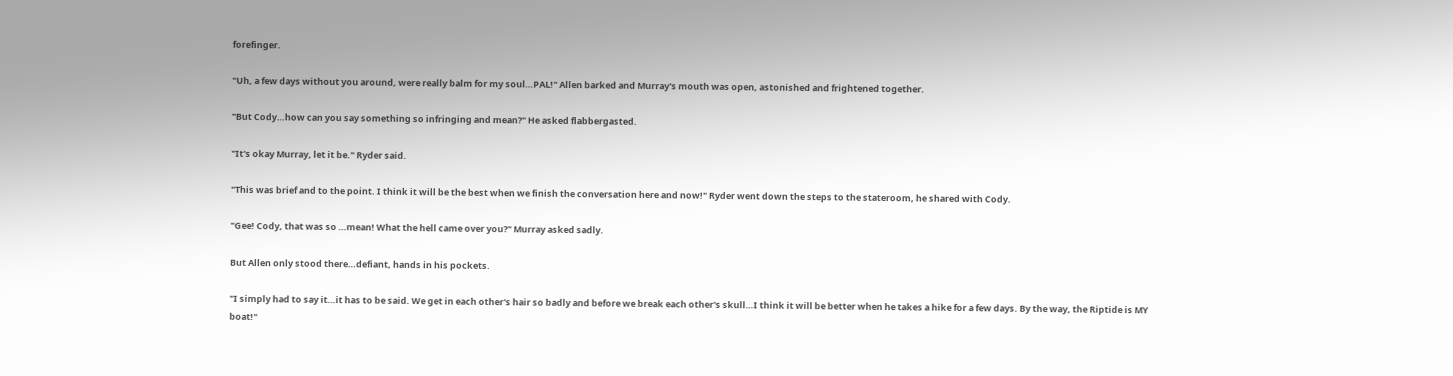forefinger.

"Uh, a few days without you around, were really balm for my soul…PAL!" Allen barked and Murray's mouth was open, astonished and frightened together.

"But Cody…how can you say something so infringing and mean?" He asked flabbergasted.

"It's okay Murray, let it be." Ryder said.

"This was brief and to the point. I think it will be the best when we finish the conversation here and now!" Ryder went down the steps to the stateroom, he shared with Cody.

"Gee! Cody, that was so …mean! What the hell came over you?" Murray asked sadly.

But Allen only stood there…defiant, hands in his pockets.

"I simply had to say it…it has to be said. We get in each other's hair so badly and before we break each other's skull…I think it will be better when he takes a hike for a few days. By the way, the Riptide is MY boat!"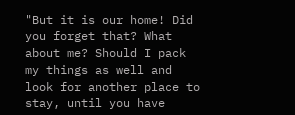"But it is our home! Did you forget that? What about me? Should I pack my things as well and look for another place to stay, until you have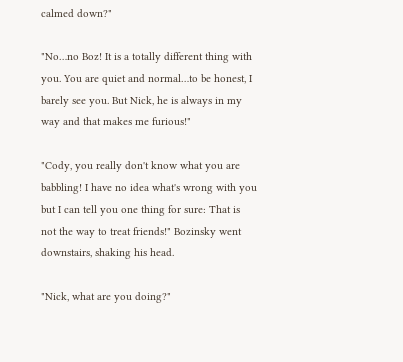calmed down?"

"No…no Boz! It is a totally different thing with you. You are quiet and normal…to be honest, I barely see you. But Nick, he is always in my way and that makes me furious!"

"Cody, you really don't know what you are babbling! I have no idea what's wrong with you but I can tell you one thing for sure: That is not the way to treat friends!" Bozinsky went downstairs, shaking his head.

"Nick, what are you doing?"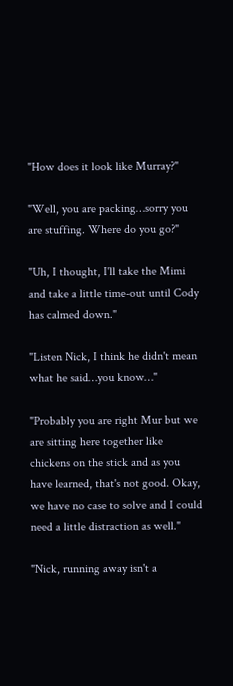"How does it look like Murray?"

"Well, you are packing…sorry you are stuffing. Where do you go?"

"Uh, I thought, I'll take the Mimi and take a little time-out until Cody has calmed down."

"Listen Nick, I think he didn't mean what he said…you know…"

"Probably you are right Mur but we are sitting here together like chickens on the stick and as you have learned, that's not good. Okay, we have no case to solve and I could need a little distraction as well."

"Nick, running away isn't a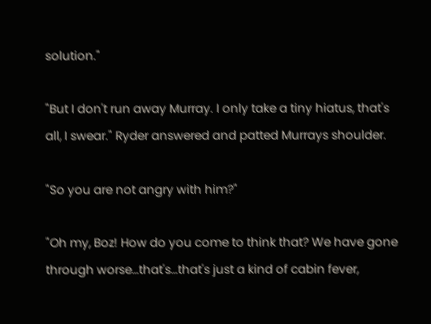solution."

"But I don't run away Murray. I only take a tiny hiatus, that's all, I swear." Ryder answered and patted Murrays shoulder.

"So you are not angry with him?"

"Oh my, Boz! How do you come to think that? We have gone through worse…that's…that's just a kind of cabin fever,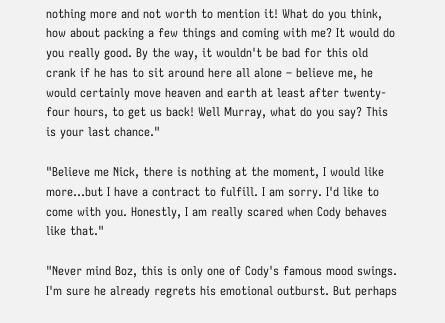nothing more and not worth to mention it! What do you think, how about packing a few things and coming with me? It would do you really good. By the way, it wouldn't be bad for this old crank if he has to sit around here all alone – believe me, he would certainly move heaven and earth at least after twenty-four hours, to get us back! Well Murray, what do you say? This is your last chance."

"Believe me Nick, there is nothing at the moment, I would like more…but I have a contract to fulfill. I am sorry. I'd like to come with you. Honestly, I am really scared when Cody behaves like that."

"Never mind Boz, this is only one of Cody's famous mood swings. I'm sure he already regrets his emotional outburst. But perhaps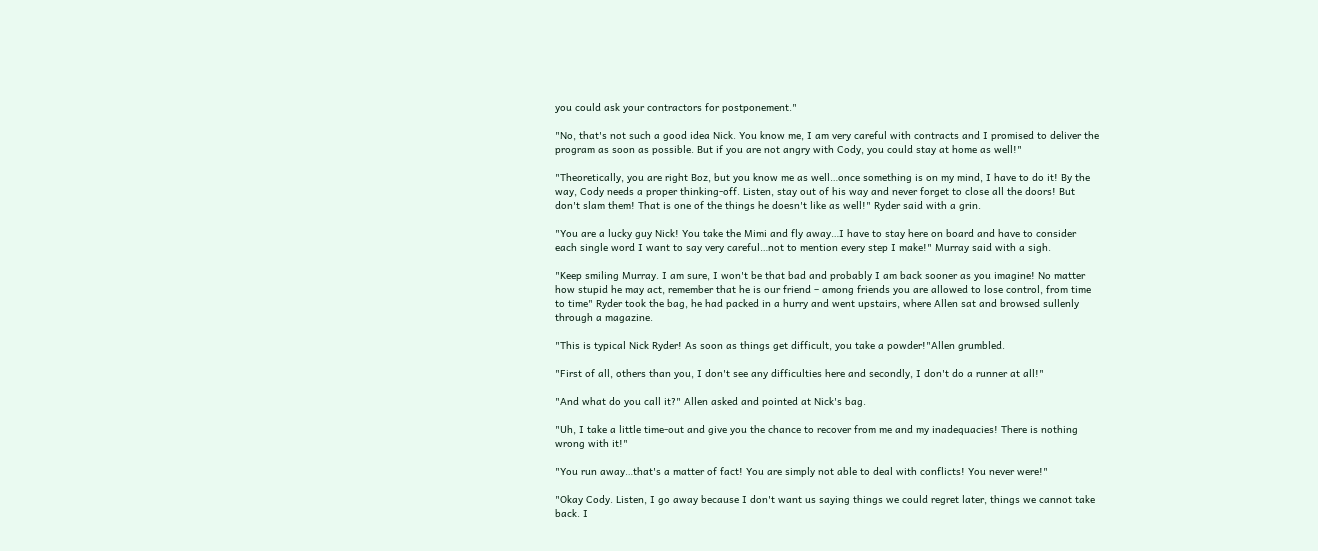you could ask your contractors for postponement."

"No, that's not such a good idea Nick. You know me, I am very careful with contracts and I promised to deliver the program as soon as possible. But if you are not angry with Cody, you could stay at home as well!"

"Theoretically, you are right Boz, but you know me as well…once something is on my mind, I have to do it! By the way, Cody needs a proper thinking-off. Listen, stay out of his way and never forget to close all the doors! But don't slam them! That is one of the things he doesn't like as well!" Ryder said with a grin.

"You are a lucky guy Nick! You take the Mimi and fly away…I have to stay here on board and have to consider each single word I want to say very careful…not to mention every step I make!" Murray said with a sigh.

"Keep smiling Murray. I am sure, I won't be that bad and probably I am back sooner as you imagine! No matter how stupid he may act, remember that he is our friend – among friends you are allowed to lose control, from time to time" Ryder took the bag, he had packed in a hurry and went upstairs, where Allen sat and browsed sullenly through a magazine.

"This is typical Nick Ryder! As soon as things get difficult, you take a powder!"Allen grumbled.

"First of all, others than you, I don't see any difficulties here and secondly, I don't do a runner at all!"

"And what do you call it?" Allen asked and pointed at Nick's bag.

"Uh, I take a little time-out and give you the chance to recover from me and my inadequacies! There is nothing wrong with it!"

"You run away…that's a matter of fact! You are simply not able to deal with conflicts! You never were!"

"Okay Cody. Listen, I go away because I don't want us saying things we could regret later, things we cannot take back. I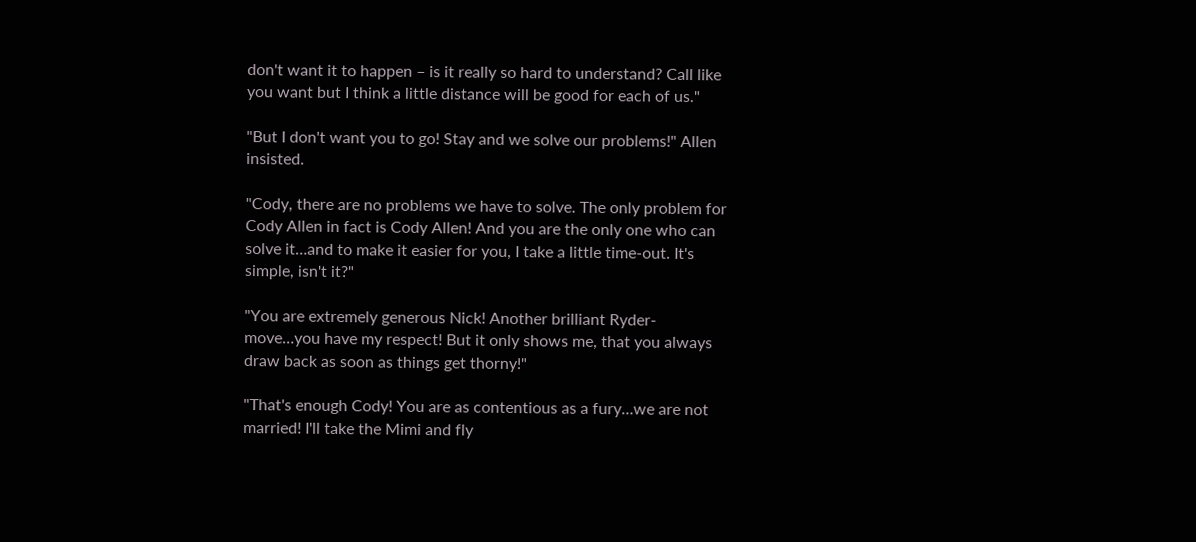don't want it to happen – is it really so hard to understand? Call like you want but I think a little distance will be good for each of us."

"But I don't want you to go! Stay and we solve our problems!" Allen insisted.

"Cody, there are no problems we have to solve. The only problem for Cody Allen in fact is Cody Allen! And you are the only one who can solve it…and to make it easier for you, I take a little time-out. It's simple, isn't it?"

"You are extremely generous Nick! Another brilliant Ryder-move…you have my respect! But it only shows me, that you always draw back as soon as things get thorny!"

"That's enough Cody! You are as contentious as a fury…we are not married! I'll take the Mimi and fly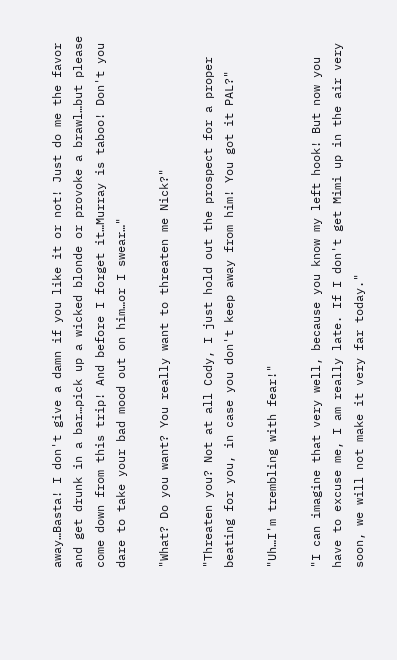away…Basta! I don't give a damn if you like it or not! Just do me the favor and get drunk in a bar…pick up a wicked blonde or provoke a brawl…but please come down from this trip! And before I forget it…Murray is taboo! Don't you dare to take your bad mood out on him…or I swear…"

"What? Do you want? You really want to threaten me Nick?"

"Threaten you? Not at all Cody, I just hold out the prospect for a proper beating for you, in case you don't keep away from him! You got it PAL?"

"Uh…I'm trembling with fear!"

"I can imagine that very well, because you know my left hook! But now you have to excuse me, I am really late. If I don't get Mimi up in the air very soon, we will not make it very far today."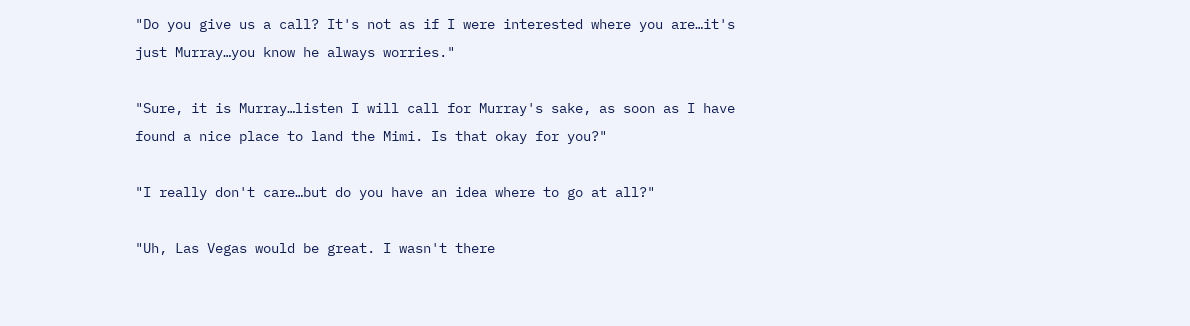"Do you give us a call? It's not as if I were interested where you are…it's just Murray…you know he always worries."

"Sure, it is Murray…listen I will call for Murray's sake, as soon as I have found a nice place to land the Mimi. Is that okay for you?"

"I really don't care…but do you have an idea where to go at all?"

"Uh, Las Vegas would be great. I wasn't there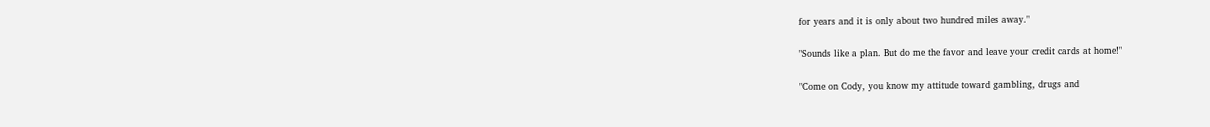for years and it is only about two hundred miles away."

"Sounds like a plan. But do me the favor and leave your credit cards at home!"

"Come on Cody, you know my attitude toward gambling, drugs and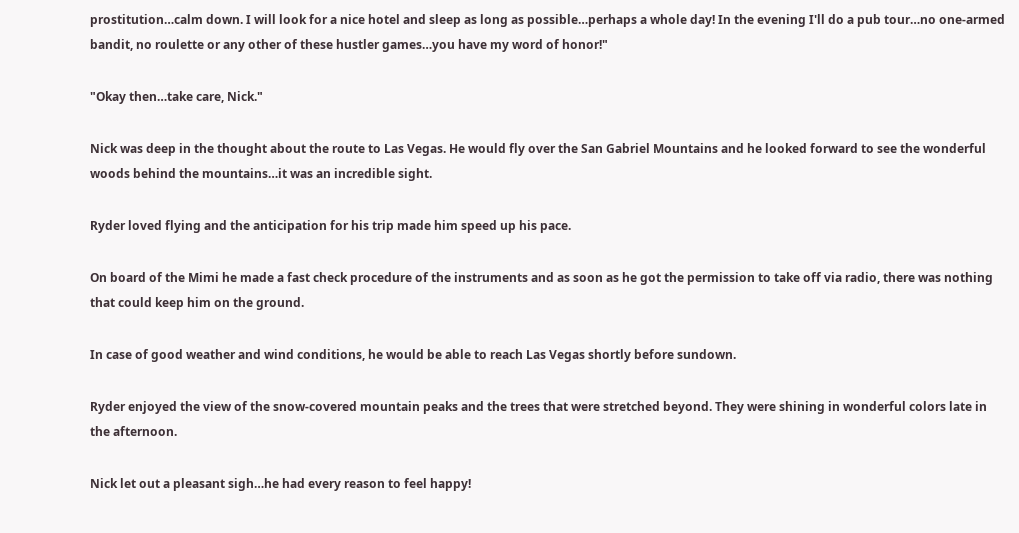prostitution…calm down. I will look for a nice hotel and sleep as long as possible…perhaps a whole day! In the evening I'll do a pub tour…no one-armed bandit, no roulette or any other of these hustler games…you have my word of honor!"

"Okay then…take care, Nick."

Nick was deep in the thought about the route to Las Vegas. He would fly over the San Gabriel Mountains and he looked forward to see the wonderful woods behind the mountains…it was an incredible sight.

Ryder loved flying and the anticipation for his trip made him speed up his pace.

On board of the Mimi he made a fast check procedure of the instruments and as soon as he got the permission to take off via radio, there was nothing that could keep him on the ground.

In case of good weather and wind conditions, he would be able to reach Las Vegas shortly before sundown.

Ryder enjoyed the view of the snow-covered mountain peaks and the trees that were stretched beyond. They were shining in wonderful colors late in the afternoon.

Nick let out a pleasant sigh…he had every reason to feel happy!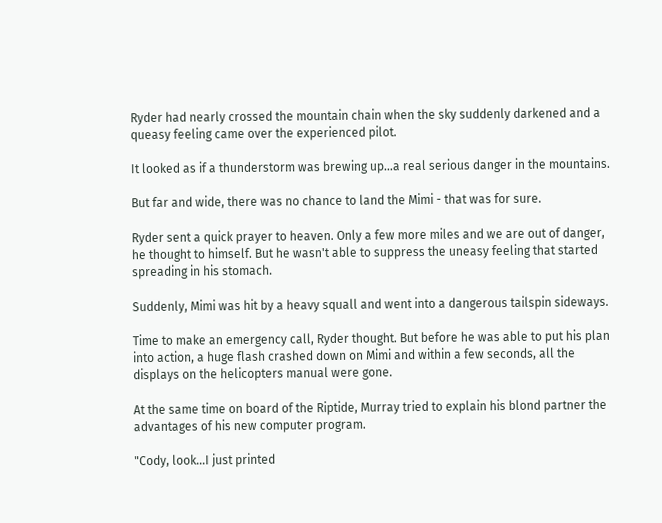Ryder had nearly crossed the mountain chain when the sky suddenly darkened and a queasy feeling came over the experienced pilot.

It looked as if a thunderstorm was brewing up…a real serious danger in the mountains.

But far and wide, there was no chance to land the Mimi - that was for sure.

Ryder sent a quick prayer to heaven. Only a few more miles and we are out of danger, he thought to himself. But he wasn't able to suppress the uneasy feeling that started spreading in his stomach.

Suddenly, Mimi was hit by a heavy squall and went into a dangerous tailspin sideways.

Time to make an emergency call, Ryder thought. But before he was able to put his plan into action, a huge flash crashed down on Mimi and within a few seconds, all the displays on the helicopters manual were gone.

At the same time on board of the Riptide, Murray tried to explain his blond partner the advantages of his new computer program.

"Cody, look…I just printed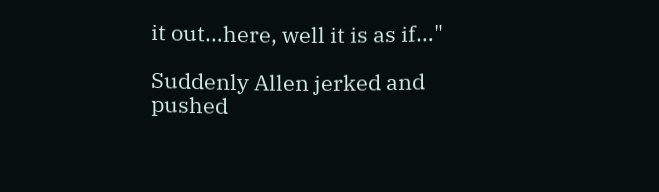it out…here, well it is as if…"

Suddenly Allen jerked and pushed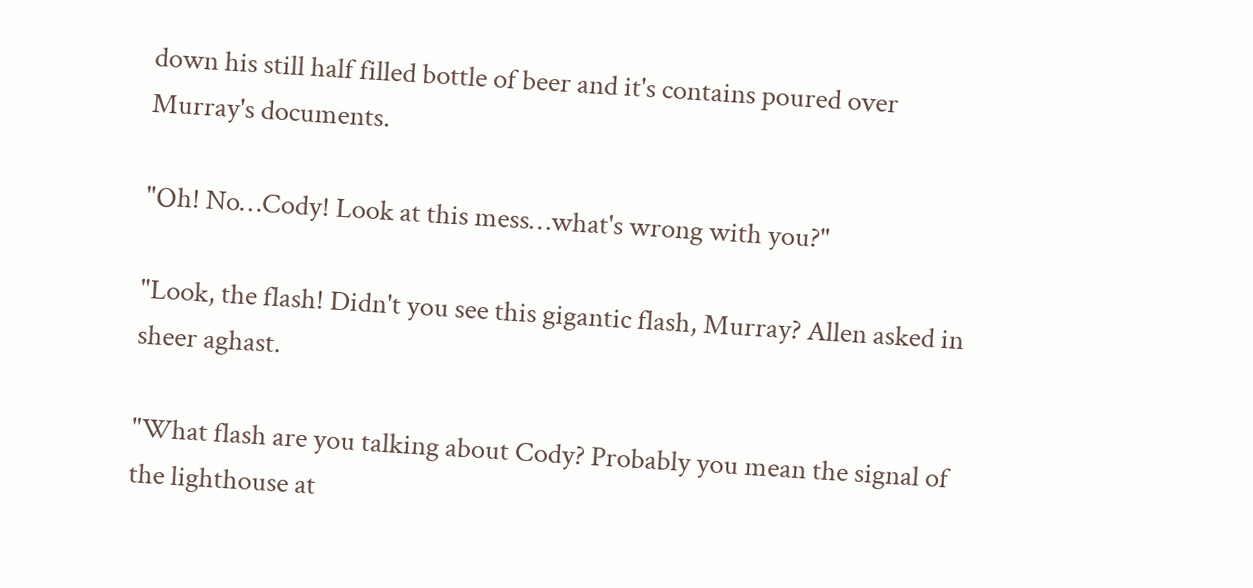down his still half filled bottle of beer and it's contains poured over Murray's documents.

"Oh! No…Cody! Look at this mess…what's wrong with you?"

"Look, the flash! Didn't you see this gigantic flash, Murray? Allen asked in sheer aghast.

"What flash are you talking about Cody? Probably you mean the signal of the lighthouse at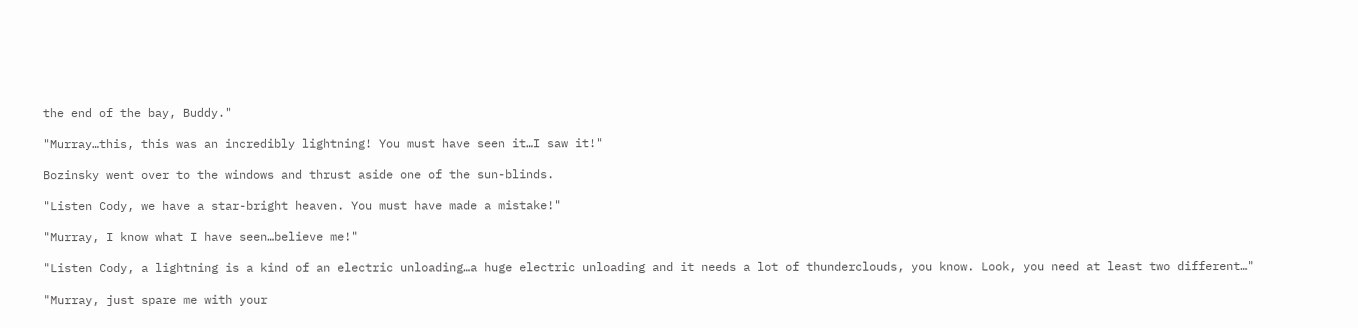the end of the bay, Buddy."

"Murray…this, this was an incredibly lightning! You must have seen it…I saw it!"

Bozinsky went over to the windows and thrust aside one of the sun-blinds.

"Listen Cody, we have a star-bright heaven. You must have made a mistake!"

"Murray, I know what I have seen…believe me!"

"Listen Cody, a lightning is a kind of an electric unloading…a huge electric unloading and it needs a lot of thunderclouds, you know. Look, you need at least two different…"

"Murray, just spare me with your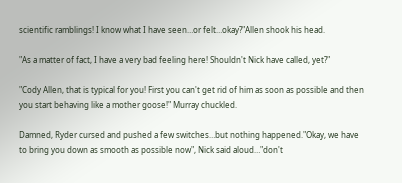scientific ramblings! I know what I have seen…or felt…okay?"Allen shook his head.

"As a matter of fact, I have a very bad feeling here! Shouldn't Nick have called, yet?"

"Cody Allen, that is typical for you! First you can't get rid of him as soon as possible and then you start behaving like a mother goose!" Murray chuckled.

Damned, Ryder cursed and pushed a few switches…but nothing happened."Okay, we have to bring you down as smooth as possible now", Nick said aloud…"don't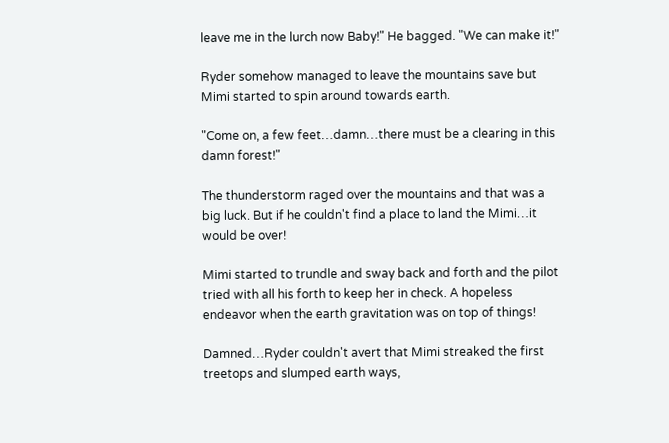leave me in the lurch now Baby!" He bagged. "We can make it!"

Ryder somehow managed to leave the mountains save but Mimi started to spin around towards earth.

"Come on, a few feet…damn…there must be a clearing in this damn forest!"

The thunderstorm raged over the mountains and that was a big luck. But if he couldn't find a place to land the Mimi…it would be over!

Mimi started to trundle and sway back and forth and the pilot tried with all his forth to keep her in check. A hopeless endeavor when the earth gravitation was on top of things!

Damned…Ryder couldn't avert that Mimi streaked the first treetops and slumped earth ways,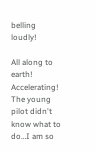belling loudly!

All along to earth! Accelerating! The young pilot didn't know what to do…I am so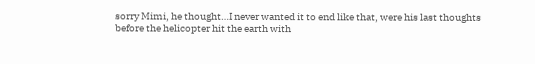sorry Mimi, he thought…I never wanted it to end like that, were his last thoughts before the helicopter hit the earth with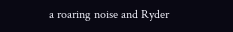a roaring noise and Ryder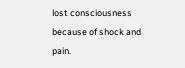lost consciousness because of shock and pain.